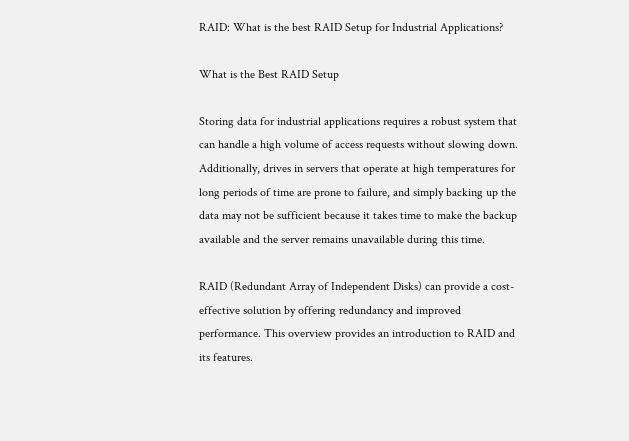RAID: What is the best RAID Setup for Industrial Applications?

What is the Best RAID Setup

Storing data for industrial applications requires a robust system that can handle a high volume of access requests without slowing down. Additionally, drives in servers that operate at high temperatures for long periods of time are prone to failure, and simply backing up the data may not be sufficient because it takes time to make the backup available and the server remains unavailable during this time.

RAID (Redundant Array of Independent Disks) can provide a cost-effective solution by offering redundancy and improved performance. This overview provides an introduction to RAID and its features.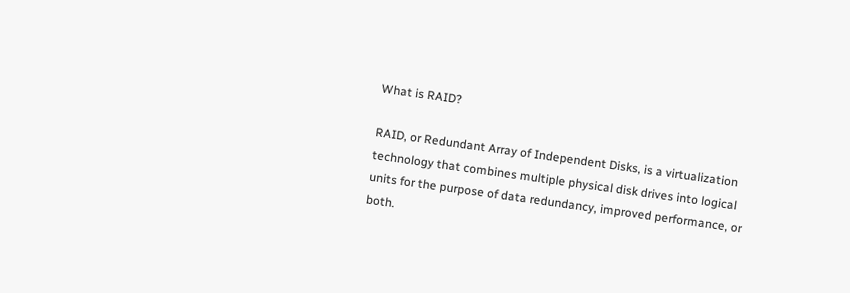What is RAID?

RAID, or Redundant Array of Independent Disks, is a virtualization technology that combines multiple physical disk drives into logical units for the purpose of data redundancy, improved performance, or both.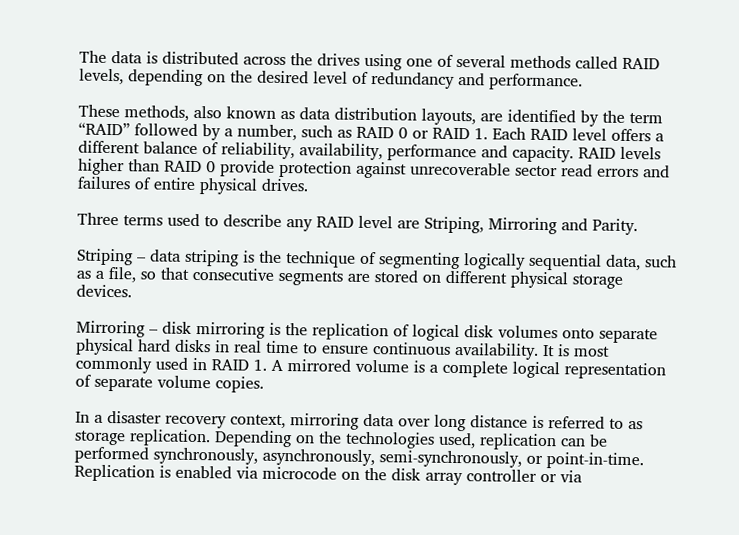The data is distributed across the drives using one of several methods called RAID levels, depending on the desired level of redundancy and performance.

These methods, also known as data distribution layouts, are identified by the term “RAID” followed by a number, such as RAID 0 or RAID 1. Each RAID level offers a different balance of reliability, availability, performance and capacity. RAID levels higher than RAID 0 provide protection against unrecoverable sector read errors and failures of entire physical drives.

Three terms used to describe any RAID level are Striping, Mirroring and Parity.

Striping – data striping is the technique of segmenting logically sequential data, such as a file, so that consecutive segments are stored on different physical storage devices.

Mirroring – disk mirroring is the replication of logical disk volumes onto separate physical hard disks in real time to ensure continuous availability. It is most commonly used in RAID 1. A mirrored volume is a complete logical representation of separate volume copies.

In a disaster recovery context, mirroring data over long distance is referred to as storage replication. Depending on the technologies used, replication can be performed synchronously, asynchronously, semi-synchronously, or point-in-time. Replication is enabled via microcode on the disk array controller or via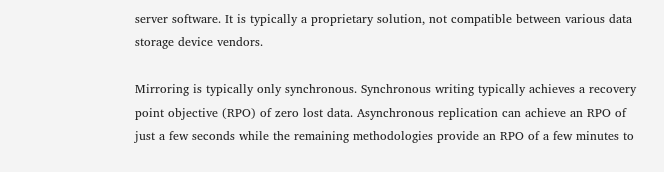server software. It is typically a proprietary solution, not compatible between various data storage device vendors.

Mirroring is typically only synchronous. Synchronous writing typically achieves a recovery point objective (RPO) of zero lost data. Asynchronous replication can achieve an RPO of just a few seconds while the remaining methodologies provide an RPO of a few minutes to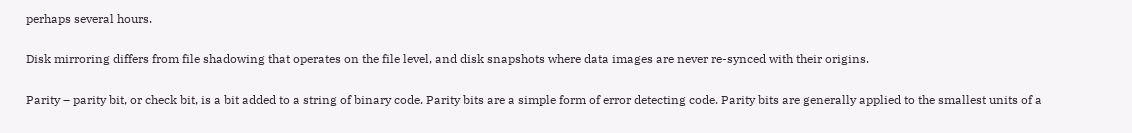perhaps several hours.

Disk mirroring differs from file shadowing that operates on the file level, and disk snapshots where data images are never re-synced with their origins.

Parity – parity bit, or check bit, is a bit added to a string of binary code. Parity bits are a simple form of error detecting code. Parity bits are generally applied to the smallest units of a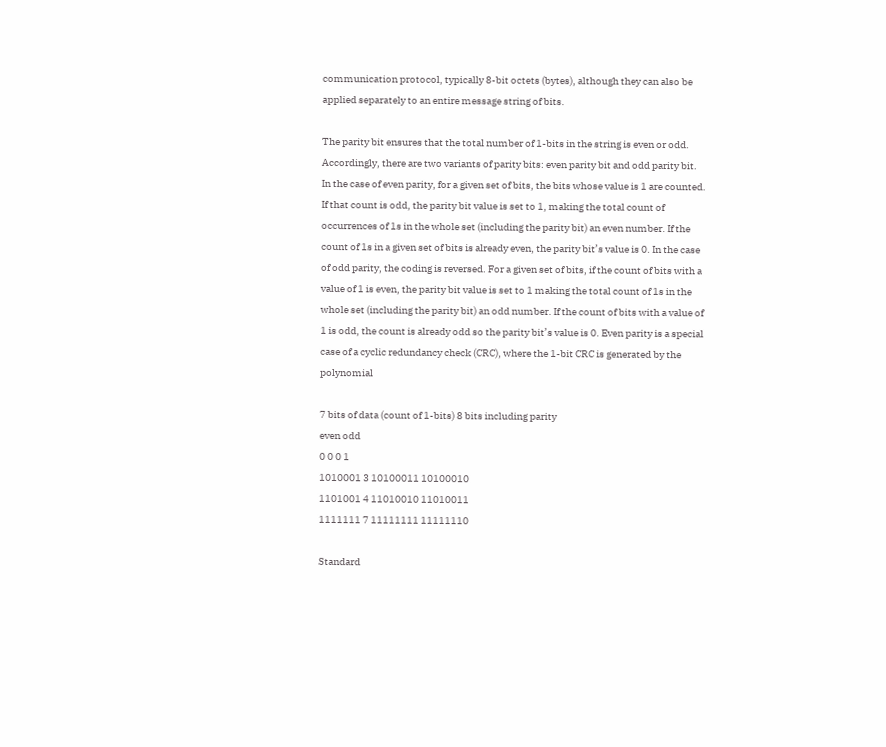communication protocol, typically 8-bit octets (bytes), although they can also be applied separately to an entire message string of bits.

The parity bit ensures that the total number of 1-bits in the string is even or odd. Accordingly, there are two variants of parity bits: even parity bit and odd parity bit. In the case of even parity, for a given set of bits, the bits whose value is 1 are counted. If that count is odd, the parity bit value is set to 1, making the total count of occurrences of 1s in the whole set (including the parity bit) an even number. If the count of 1s in a given set of bits is already even, the parity bit’s value is 0. In the case of odd parity, the coding is reversed. For a given set of bits, if the count of bits with a value of 1 is even, the parity bit value is set to 1 making the total count of 1s in the whole set (including the parity bit) an odd number. If the count of bits with a value of 1 is odd, the count is already odd so the parity bit’s value is 0. Even parity is a special case of a cyclic redundancy check (CRC), where the 1-bit CRC is generated by the polynomial

7 bits of data (count of 1-bits) 8 bits including parity
even odd
0 0 0 1
1010001 3 10100011 10100010
1101001 4 11010010 11010011
1111111 7 11111111 11111110

Standard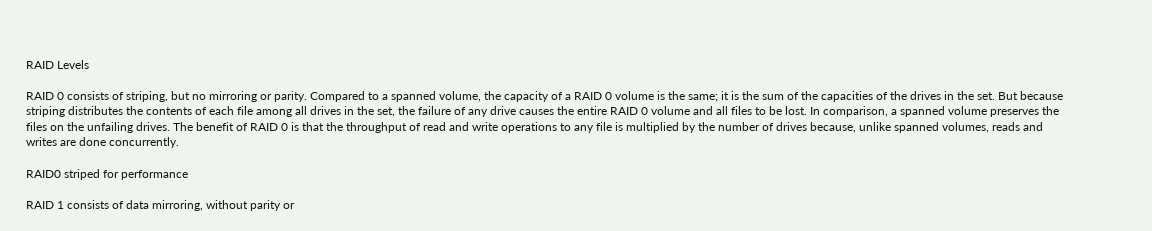RAID Levels

RAID 0 consists of striping, but no mirroring or parity. Compared to a spanned volume, the capacity of a RAID 0 volume is the same; it is the sum of the capacities of the drives in the set. But because striping distributes the contents of each file among all drives in the set, the failure of any drive causes the entire RAID 0 volume and all files to be lost. In comparison, a spanned volume preserves the files on the unfailing drives. The benefit of RAID 0 is that the throughput of read and write operations to any file is multiplied by the number of drives because, unlike spanned volumes, reads and writes are done concurrently.

RAID0 striped for performance

RAID 1 consists of data mirroring, without parity or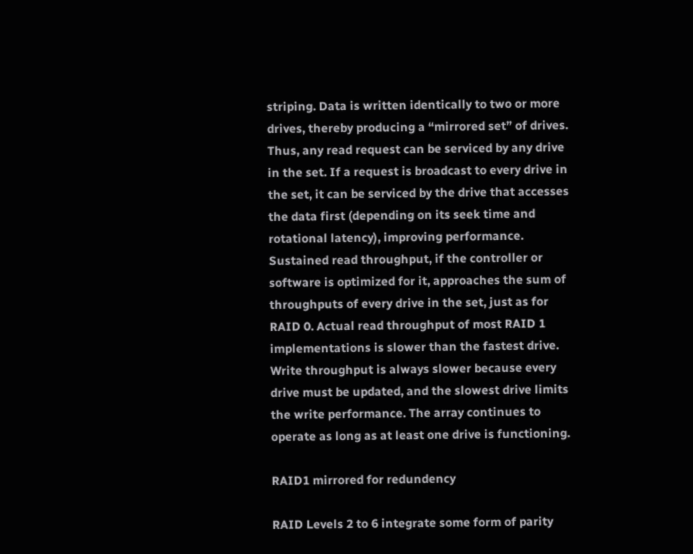striping. Data is written identically to two or more drives, thereby producing a “mirrored set” of drives. Thus, any read request can be serviced by any drive in the set. If a request is broadcast to every drive in the set, it can be serviced by the drive that accesses the data first (depending on its seek time and rotational latency), improving performance. Sustained read throughput, if the controller or software is optimized for it, approaches the sum of throughputs of every drive in the set, just as for RAID 0. Actual read throughput of most RAID 1 implementations is slower than the fastest drive. Write throughput is always slower because every drive must be updated, and the slowest drive limits the write performance. The array continues to operate as long as at least one drive is functioning.

RAID1 mirrored for redundency

RAID Levels 2 to 6 integrate some form of parity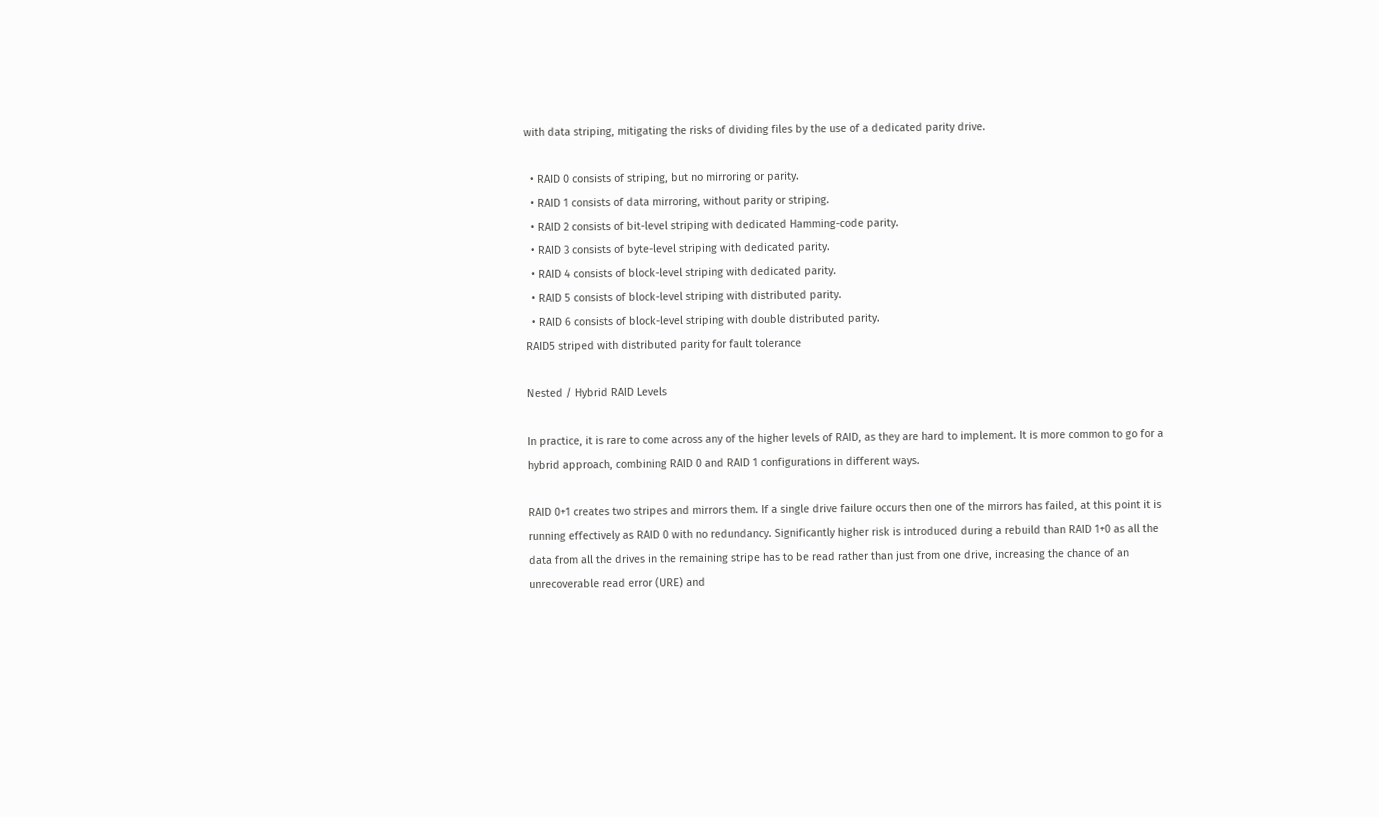with data striping, mitigating the risks of dividing files by the use of a dedicated parity drive.

  • RAID 0 consists of striping, but no mirroring or parity.
  • RAID 1 consists of data mirroring, without parity or striping.
  • RAID 2 consists of bit-level striping with dedicated Hamming-code parity.
  • RAID 3 consists of byte-level striping with dedicated parity.
  • RAID 4 consists of block-level striping with dedicated parity.
  • RAID 5 consists of block-level striping with distributed parity.
  • RAID 6 consists of block-level striping with double distributed parity.
RAID5 striped with distributed parity for fault tolerance

Nested / Hybrid RAID Levels

In practice, it is rare to come across any of the higher levels of RAID, as they are hard to implement. It is more common to go for a hybrid approach, combining RAID 0 and RAID 1 configurations in different ways.

RAID 0+1 creates two stripes and mirrors them. If a single drive failure occurs then one of the mirrors has failed, at this point it is running effectively as RAID 0 with no redundancy. Significantly higher risk is introduced during a rebuild than RAID 1+0 as all the data from all the drives in the remaining stripe has to be read rather than just from one drive, increasing the chance of an unrecoverable read error (URE) and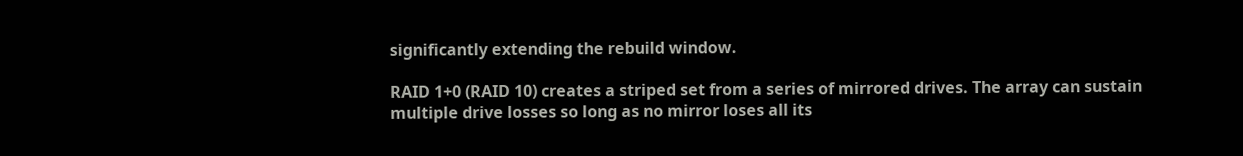significantly extending the rebuild window.

RAID 1+0 (RAID 10) creates a striped set from a series of mirrored drives. The array can sustain multiple drive losses so long as no mirror loses all its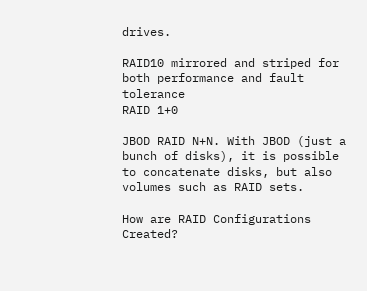drives.

RAID10 mirrored and striped for both performance and fault tolerance
RAID 1+0

JBOD RAID N+N. With JBOD (just a bunch of disks), it is possible to concatenate disks, but also volumes such as RAID sets.

How are RAID Configurations Created?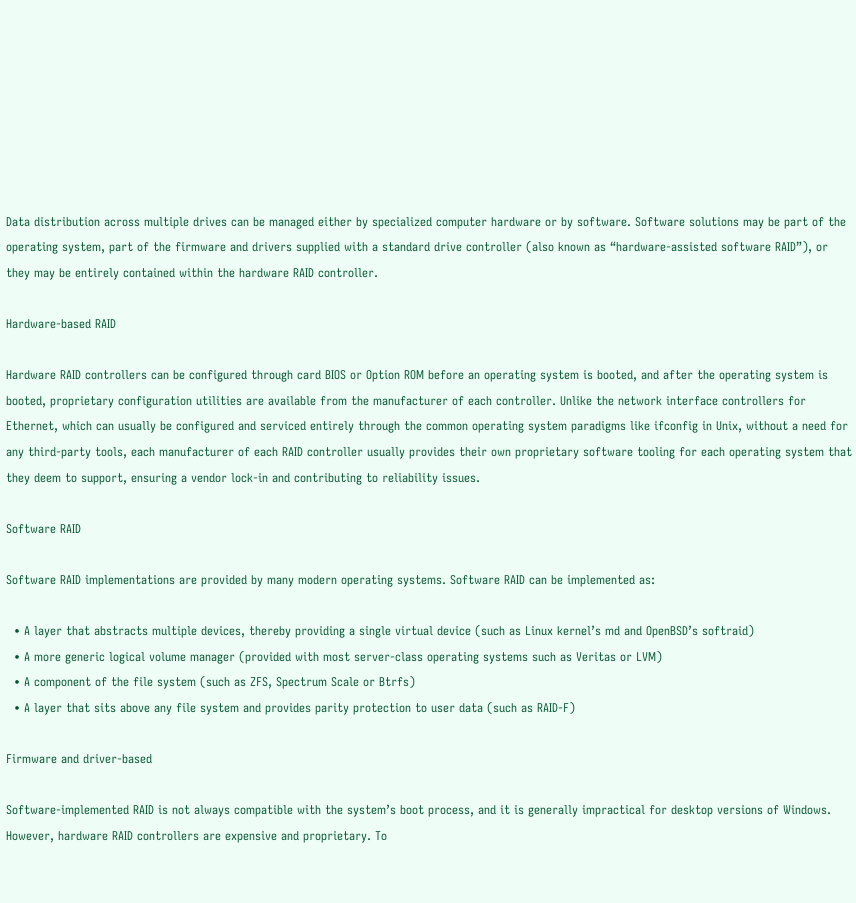Data distribution across multiple drives can be managed either by specialized computer hardware or by software. Software solutions may be part of the operating system, part of the firmware and drivers supplied with a standard drive controller (also known as “hardware-assisted software RAID”), or they may be entirely contained within the hardware RAID controller.

Hardware-based RAID

Hardware RAID controllers can be configured through card BIOS or Option ROM before an operating system is booted, and after the operating system is booted, proprietary configuration utilities are available from the manufacturer of each controller. Unlike the network interface controllers for Ethernet, which can usually be configured and serviced entirely through the common operating system paradigms like ifconfig in Unix, without a need for any third-party tools, each manufacturer of each RAID controller usually provides their own proprietary software tooling for each operating system that they deem to support, ensuring a vendor lock-in and contributing to reliability issues.

Software RAID

Software RAID implementations are provided by many modern operating systems. Software RAID can be implemented as:

  • A layer that abstracts multiple devices, thereby providing a single virtual device (such as Linux kernel’s md and OpenBSD’s softraid)
  • A more generic logical volume manager (provided with most server-class operating systems such as Veritas or LVM)
  • A component of the file system (such as ZFS, Spectrum Scale or Btrfs)
  • A layer that sits above any file system and provides parity protection to user data (such as RAID-F)

Firmware and driver-based

Software-implemented RAID is not always compatible with the system’s boot process, and it is generally impractical for desktop versions of Windows. However, hardware RAID controllers are expensive and proprietary. To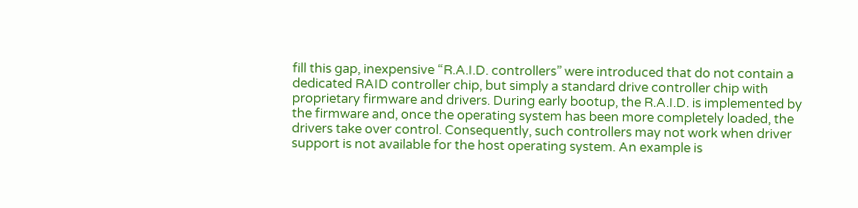fill this gap, inexpensive “R.A.I.D. controllers” were introduced that do not contain a dedicated RAID controller chip, but simply a standard drive controller chip with proprietary firmware and drivers. During early bootup, the R.A.I.D. is implemented by the firmware and, once the operating system has been more completely loaded, the drivers take over control. Consequently, such controllers may not work when driver support is not available for the host operating system. An example is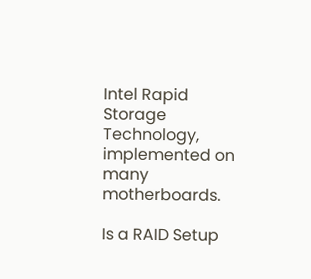Intel Rapid Storage Technology, implemented on many motherboards.

Is a RAID Setup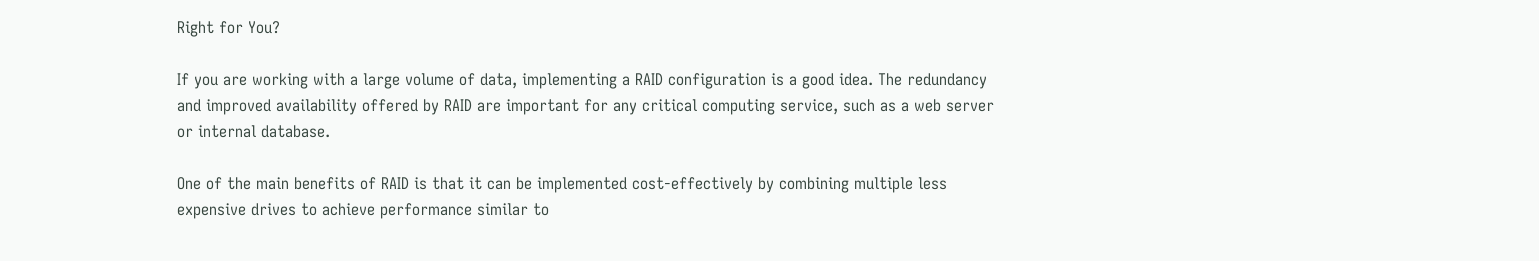Right for You?

If you are working with a large volume of data, implementing a RAID configuration is a good idea. The redundancy and improved availability offered by RAID are important for any critical computing service, such as a web server or internal database.

One of the main benefits of RAID is that it can be implemented cost-effectively by combining multiple less expensive drives to achieve performance similar to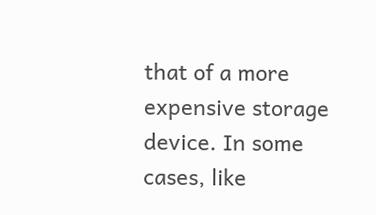that of a more expensive storage device. In some cases, like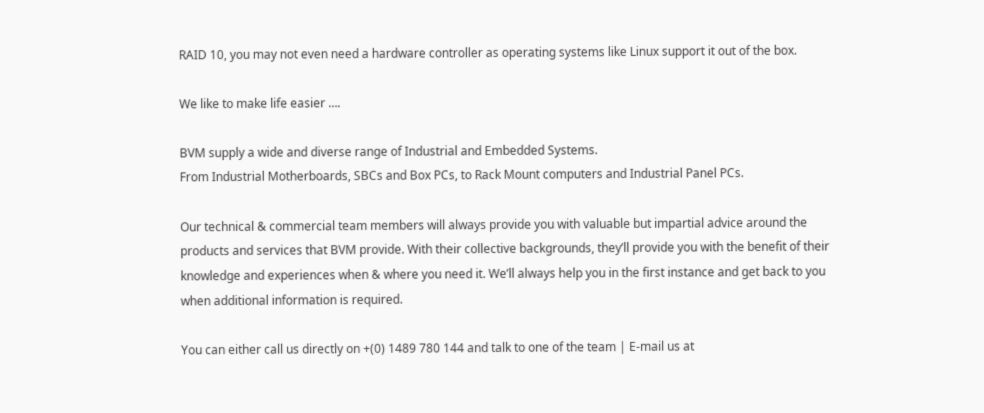RAID 10, you may not even need a hardware controller as operating systems like Linux support it out of the box.

We like to make life easier ….

BVM supply a wide and diverse range of Industrial and Embedded Systems.
From Industrial Motherboards, SBCs and Box PCs, to Rack Mount computers and Industrial Panel PCs.

Our technical & commercial team members will always provide you with valuable but impartial advice around the products and services that BVM provide. With their collective backgrounds, they’ll provide you with the benefit of their knowledge and experiences when & where you need it. We’ll always help you in the first instance and get back to you when additional information is required.

You can either call us directly on +(0) 1489 780 144 and talk to one of the team | E-mail us at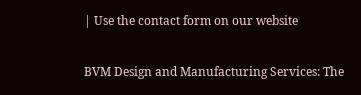| Use the contact form on our website

BVM Design and Manufacturing Services: The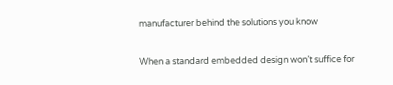manufacturer behind the solutions you know

When a standard embedded design won’t suffice for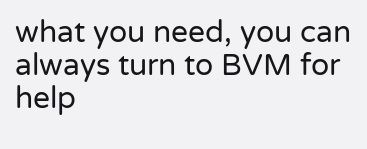what you need, you can always turn to BVM for help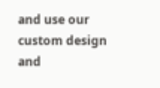and use our custom design and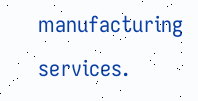manufacturing services.